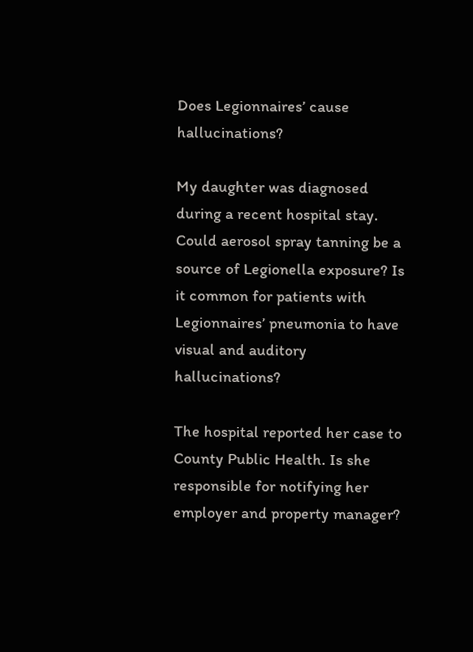Does Legionnaires’ cause hallucinations?

My daughter was diagnosed during a recent hospital stay. Could aerosol spray tanning be a source of Legionella exposure? Is it common for patients with Legionnaires’ pneumonia to have visual and auditory hallucinations?

The hospital reported her case to County Public Health. Is she responsible for notifying her employer and property manager?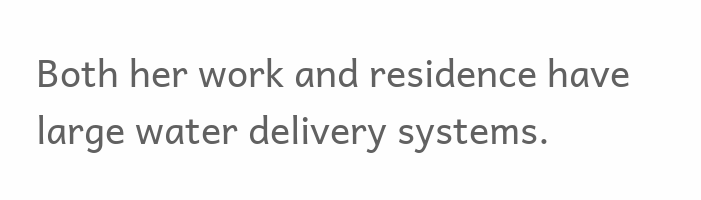Both her work and residence have large water delivery systems.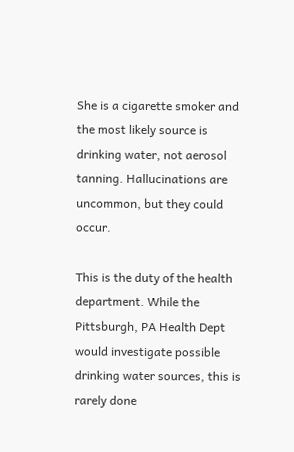She is a cigarette smoker and the most likely source is drinking water, not aerosol tanning. Hallucinations are uncommon, but they could occur.

This is the duty of the health department. While the Pittsburgh, PA Health Dept would investigate possible drinking water sources, this is rarely done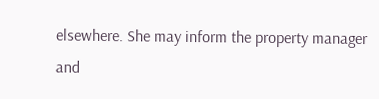elsewhere. She may inform the property manager and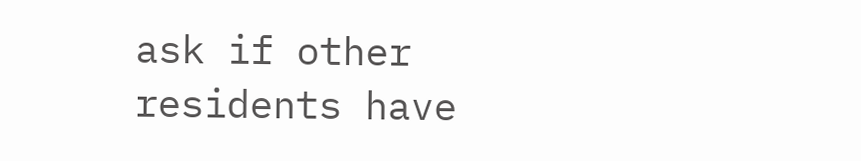ask if other residents have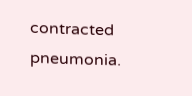contracted pneumonia.